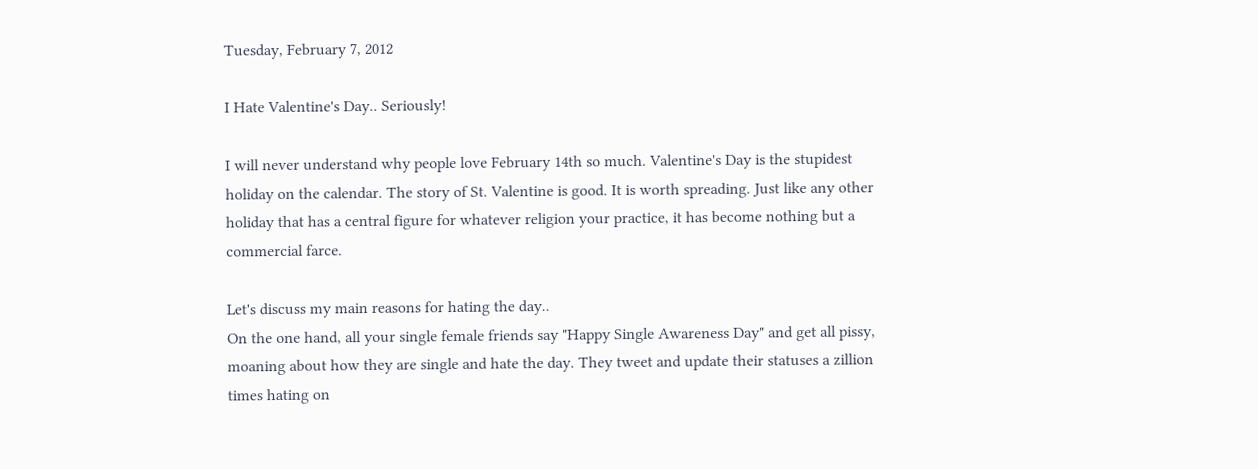Tuesday, February 7, 2012

I Hate Valentine's Day.. Seriously!

I will never understand why people love February 14th so much. Valentine's Day is the stupidest holiday on the calendar. The story of St. Valentine is good. It is worth spreading. Just like any other holiday that has a central figure for whatever religion your practice, it has become nothing but a commercial farce.

Let's discuss my main reasons for hating the day..
On the one hand, all your single female friends say "Happy Single Awareness Day" and get all pissy, moaning about how they are single and hate the day. They tweet and update their statuses a zillion times hating on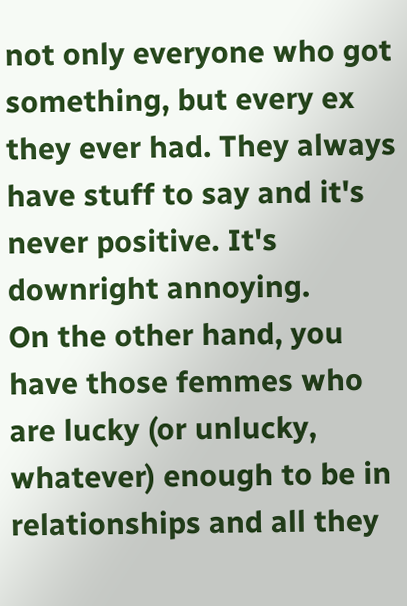not only everyone who got something, but every ex they ever had. They always have stuff to say and it's never positive. It's downright annoying.
On the other hand, you have those femmes who are lucky (or unlucky, whatever) enough to be in relationships and all they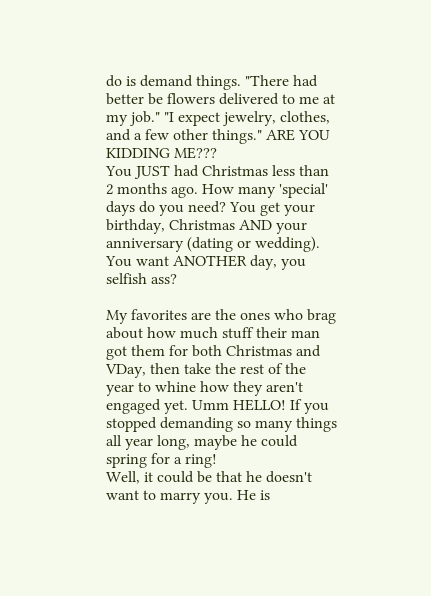do is demand things. "There had better be flowers delivered to me at my job." "I expect jewelry, clothes, and a few other things." ARE YOU KIDDING ME???
You JUST had Christmas less than 2 months ago. How many 'special' days do you need? You get your birthday, Christmas AND your anniversary (dating or wedding). You want ANOTHER day, you selfish ass?

My favorites are the ones who brag about how much stuff their man got them for both Christmas and VDay, then take the rest of the year to whine how they aren't engaged yet. Umm HELLO! If you stopped demanding so many things all year long, maybe he could spring for a ring!
Well, it could be that he doesn't want to marry you. He is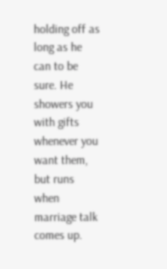holding off as long as he can to be sure. He showers you with gifts whenever you want them, but runs when marriage talk comes up.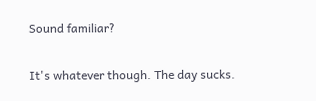Sound familiar?

It's whatever though. The day sucks.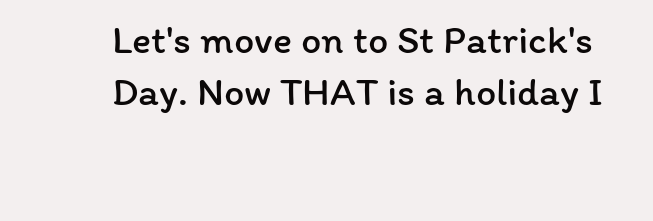Let's move on to St Patrick's Day. Now THAT is a holiday I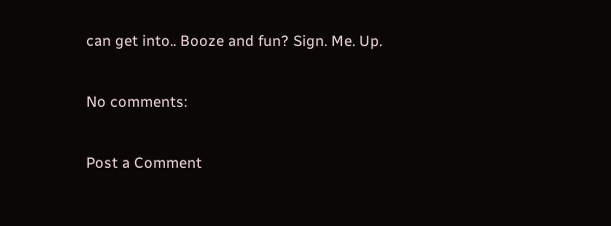can get into.. Booze and fun? Sign. Me. Up.

No comments:

Post a Comment